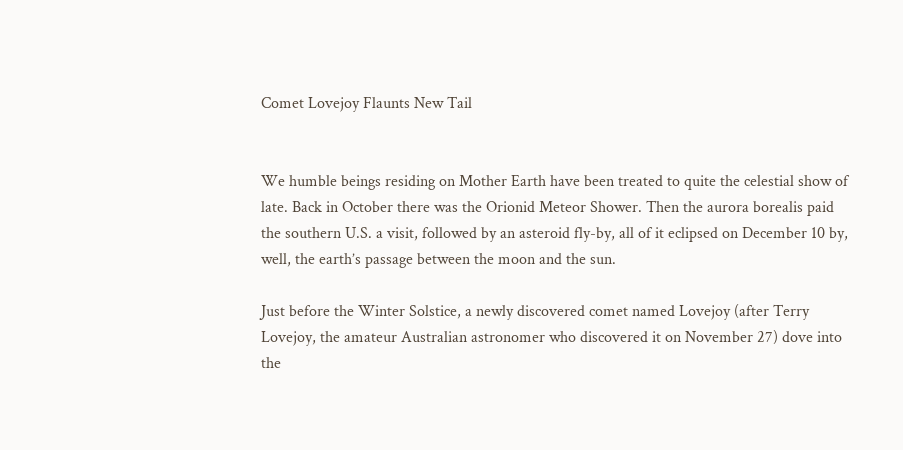Comet Lovejoy Flaunts New Tail


We humble beings residing on Mother Earth have been treated to quite the celestial show of late. Back in October there was the Orionid Meteor Shower. Then the aurora borealis paid the southern U.S. a visit, followed by an asteroid fly-by, all of it eclipsed on December 10 by, well, the earth’s passage between the moon and the sun.

Just before the Winter Solstice, a newly discovered comet named Lovejoy (after Terry Lovejoy, the amateur Australian astronomer who discovered it on November 27) dove into the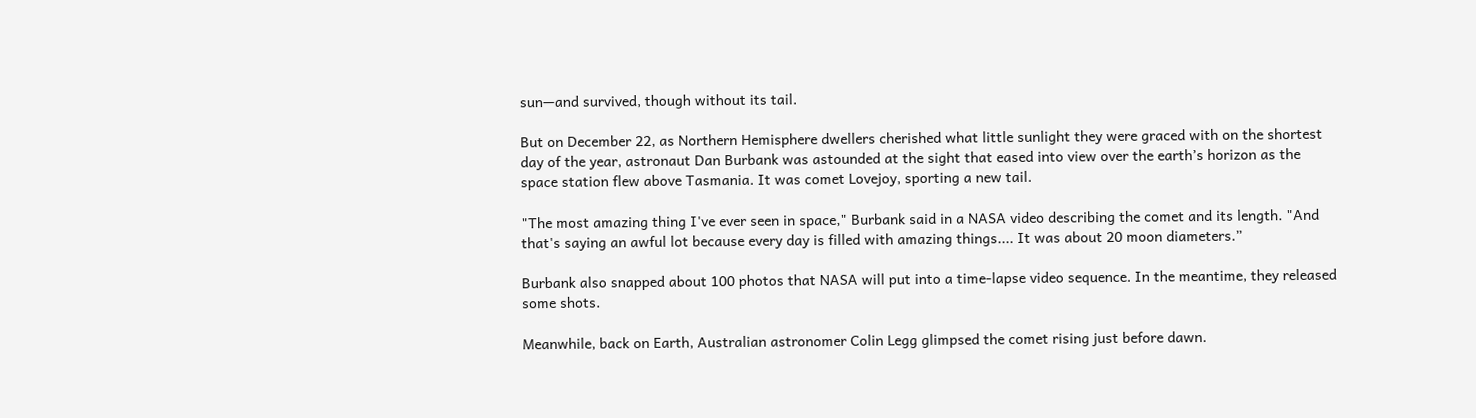sun—and survived, though without its tail.

But on December 22, as Northern Hemisphere dwellers cherished what little sunlight they were graced with on the shortest day of the year, astronaut Dan Burbank was astounded at the sight that eased into view over the earth’s horizon as the space station flew above Tasmania. It was comet Lovejoy, sporting a new tail.

"The most amazing thing I've ever seen in space," Burbank said in a NASA video describing the comet and its length. "And that's saying an awful lot because every day is filled with amazing things.... It was about 20 moon diameters.”

Burbank also snapped about 100 photos that NASA will put into a time-lapse video sequence. In the meantime, they released some shots.

Meanwhile, back on Earth, Australian astronomer Colin Legg glimpsed the comet rising just before dawn.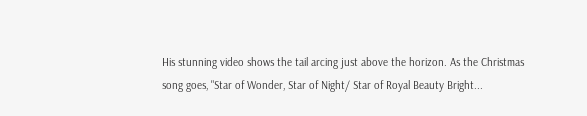His stunning video shows the tail arcing just above the horizon. As the Christmas song goes, "Star of Wonder, Star of Night/ Star of Royal Beauty Bright...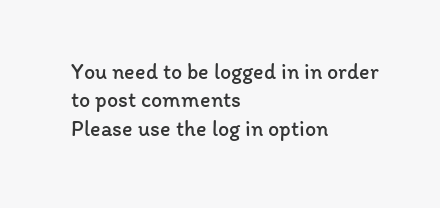You need to be logged in in order to post comments
Please use the log in option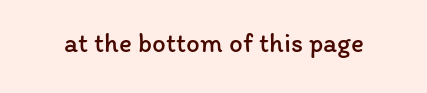at the bottom of this page